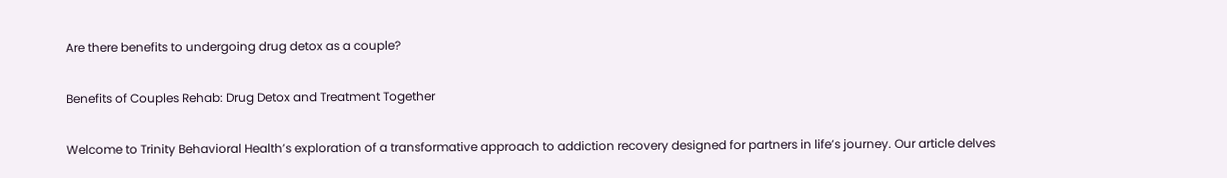Are there benefits to undergoing drug detox as a couple?

Benefits of Couples Rehab: Drug Detox and Treatment Together

Welcome to Trinity Behavioral Health’s exploration of a transformative approach to addiction recovery designed for partners in life’s journey. Our article delves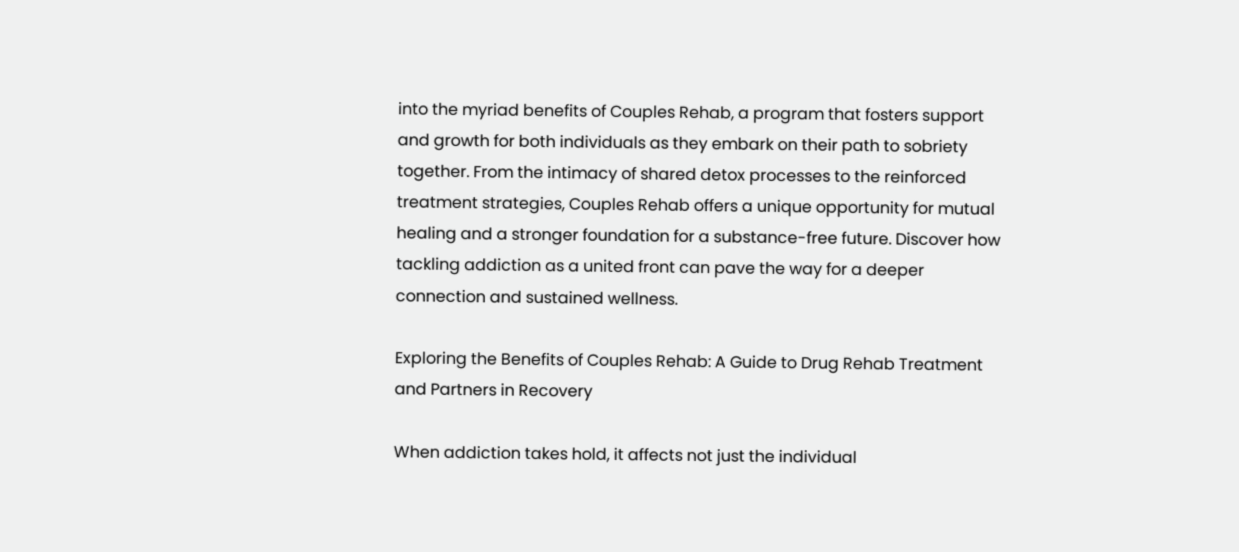into the myriad benefits of Couples Rehab, a program that fosters support and growth for both individuals as they embark on their path to sobriety together. From the intimacy of shared detox processes to the reinforced treatment strategies, Couples Rehab offers a unique opportunity for mutual healing and a stronger foundation for a substance-free future. Discover how tackling addiction as a united front can pave the way for a deeper connection and sustained wellness.

Exploring the Benefits of Couples Rehab: A Guide to Drug Rehab Treatment and Partners in Recovery

When addiction takes hold, it affects not just the individual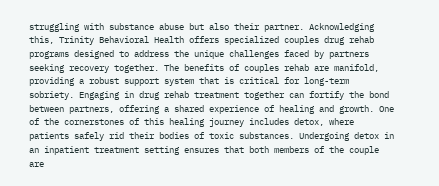struggling with substance abuse but also their partner. Acknowledging this, Trinity Behavioral Health offers specialized couples drug rehab programs designed to address the unique challenges faced by partners seeking recovery together. The benefits of couples rehab are manifold, providing a robust support system that is critical for long-term sobriety. Engaging in drug rehab treatment together can fortify the bond between partners, offering a shared experience of healing and growth. One of the cornerstones of this healing journey includes detox, where patients safely rid their bodies of toxic substances. Undergoing detox in an inpatient treatment setting ensures that both members of the couple are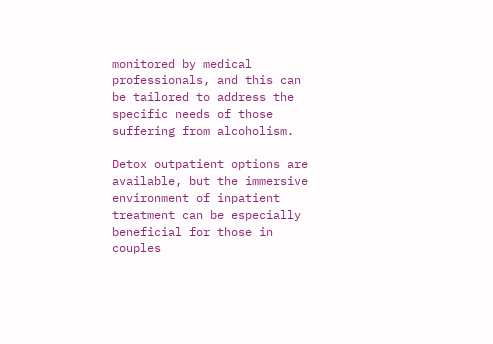monitored by medical professionals, and this can be tailored to address the specific needs of those suffering from alcoholism.

Detox outpatient options are available, but the immersive environment of inpatient treatment can be especially beneficial for those in couples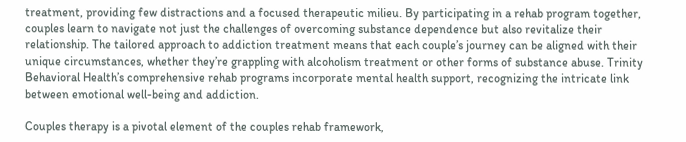treatment, providing few distractions and a focused therapeutic milieu. By participating in a rehab program together, couples learn to navigate not just the challenges of overcoming substance dependence but also revitalize their relationship. The tailored approach to addiction treatment means that each couple’s journey can be aligned with their unique circumstances, whether they’re grappling with alcoholism treatment or other forms of substance abuse. Trinity Behavioral Health’s comprehensive rehab programs incorporate mental health support, recognizing the intricate link between emotional well-being and addiction.

Couples therapy is a pivotal element of the couples rehab framework,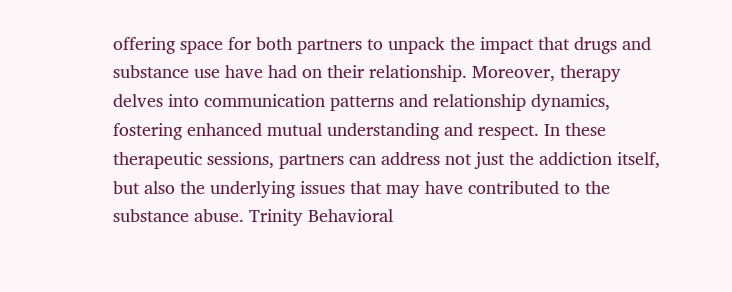offering space for both partners to unpack the impact that drugs and substance use have had on their relationship. Moreover, therapy delves into communication patterns and relationship dynamics, fostering enhanced mutual understanding and respect. In these therapeutic sessions, partners can address not just the addiction itself, but also the underlying issues that may have contributed to the substance abuse. Trinity Behavioral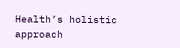Health’s holistic approach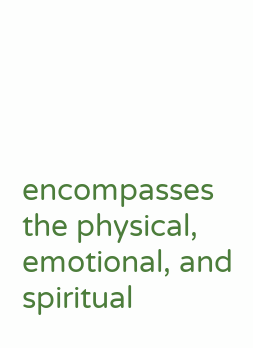encompasses the physical, emotional, and spiritual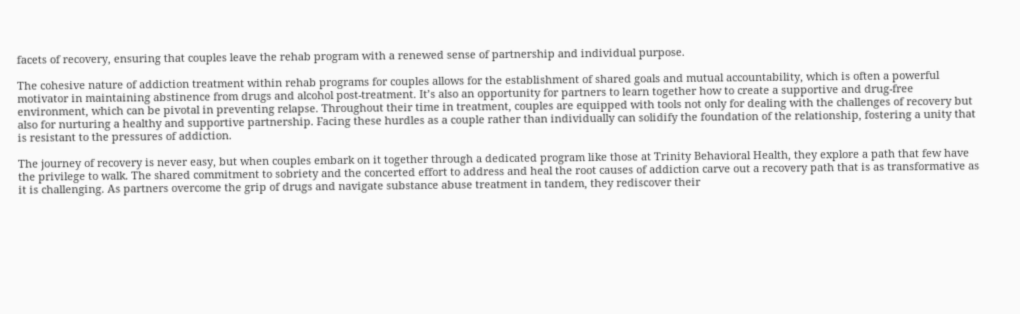facets of recovery, ensuring that couples leave the rehab program with a renewed sense of partnership and individual purpose.

The cohesive nature of addiction treatment within rehab programs for couples allows for the establishment of shared goals and mutual accountability, which is often a powerful motivator in maintaining abstinence from drugs and alcohol post-treatment. It’s also an opportunity for partners to learn together how to create a supportive and drug-free environment, which can be pivotal in preventing relapse. Throughout their time in treatment, couples are equipped with tools not only for dealing with the challenges of recovery but also for nurturing a healthy and supportive partnership. Facing these hurdles as a couple rather than individually can solidify the foundation of the relationship, fostering a unity that is resistant to the pressures of addiction.

The journey of recovery is never easy, but when couples embark on it together through a dedicated program like those at Trinity Behavioral Health, they explore a path that few have the privilege to walk. The shared commitment to sobriety and the concerted effort to address and heal the root causes of addiction carve out a recovery path that is as transformative as it is challenging. As partners overcome the grip of drugs and navigate substance abuse treatment in tandem, they rediscover their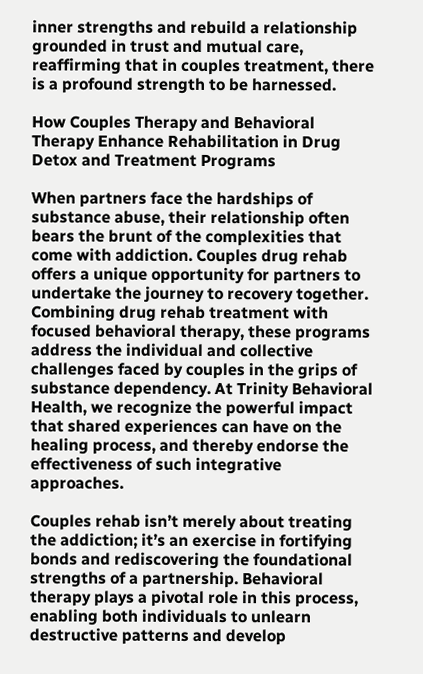inner strengths and rebuild a relationship grounded in trust and mutual care, reaffirming that in couples treatment, there is a profound strength to be harnessed.

How Couples Therapy and Behavioral Therapy Enhance Rehabilitation in Drug Detox and Treatment Programs

When partners face the hardships of substance abuse, their relationship often bears the brunt of the complexities that come with addiction. Couples drug rehab offers a unique opportunity for partners to undertake the journey to recovery together. Combining drug rehab treatment with focused behavioral therapy, these programs address the individual and collective challenges faced by couples in the grips of substance dependency. At Trinity Behavioral Health, we recognize the powerful impact that shared experiences can have on the healing process, and thereby endorse the effectiveness of such integrative approaches.

Couples rehab isn’t merely about treating the addiction; it’s an exercise in fortifying bonds and rediscovering the foundational strengths of a partnership. Behavioral therapy plays a pivotal role in this process, enabling both individuals to unlearn destructive patterns and develop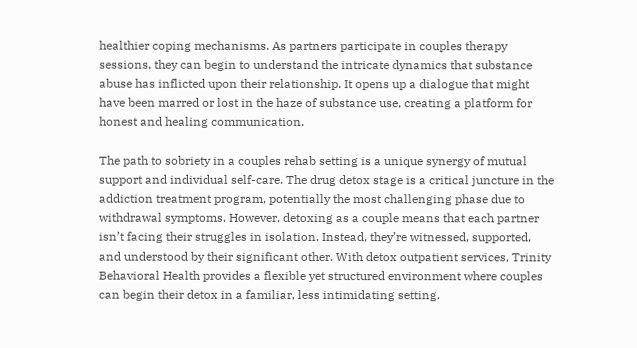healthier coping mechanisms. As partners participate in couples therapy sessions, they can begin to understand the intricate dynamics that substance abuse has inflicted upon their relationship. It opens up a dialogue that might have been marred or lost in the haze of substance use, creating a platform for honest and healing communication.

The path to sobriety in a couples rehab setting is a unique synergy of mutual support and individual self-care. The drug detox stage is a critical juncture in the addiction treatment program, potentially the most challenging phase due to withdrawal symptoms. However, detoxing as a couple means that each partner isn’t facing their struggles in isolation. Instead, they’re witnessed, supported, and understood by their significant other. With detox outpatient services, Trinity Behavioral Health provides a flexible yet structured environment where couples can begin their detox in a familiar, less intimidating setting.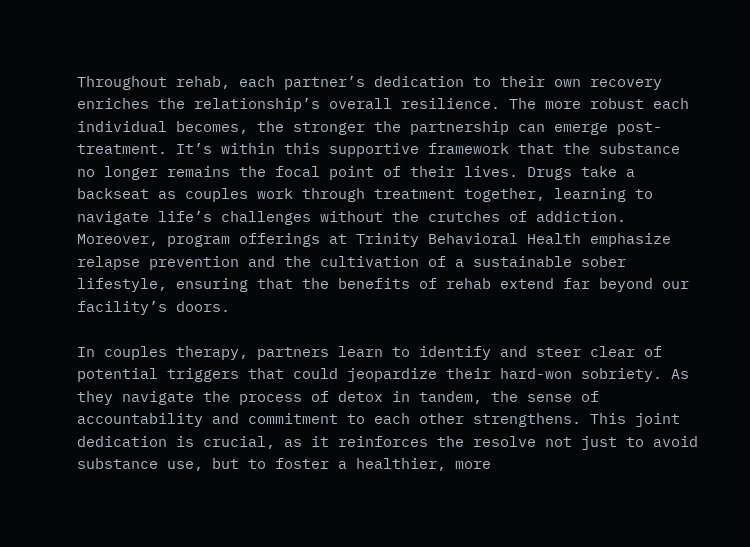Throughout rehab, each partner’s dedication to their own recovery enriches the relationship’s overall resilience. The more robust each individual becomes, the stronger the partnership can emerge post-treatment. It’s within this supportive framework that the substance no longer remains the focal point of their lives. Drugs take a backseat as couples work through treatment together, learning to navigate life’s challenges without the crutches of addiction. Moreover, program offerings at Trinity Behavioral Health emphasize relapse prevention and the cultivation of a sustainable sober lifestyle, ensuring that the benefits of rehab extend far beyond our facility’s doors.

In couples therapy, partners learn to identify and steer clear of potential triggers that could jeopardize their hard-won sobriety. As they navigate the process of detox in tandem, the sense of accountability and commitment to each other strengthens. This joint dedication is crucial, as it reinforces the resolve not just to avoid substance use, but to foster a healthier, more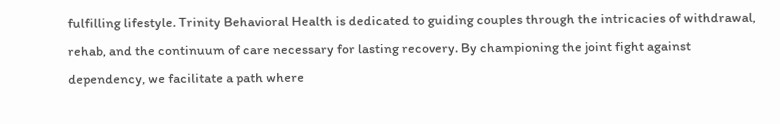fulfilling lifestyle. Trinity Behavioral Health is dedicated to guiding couples through the intricacies of withdrawal, rehab, and the continuum of care necessary for lasting recovery. By championing the joint fight against dependency, we facilitate a path where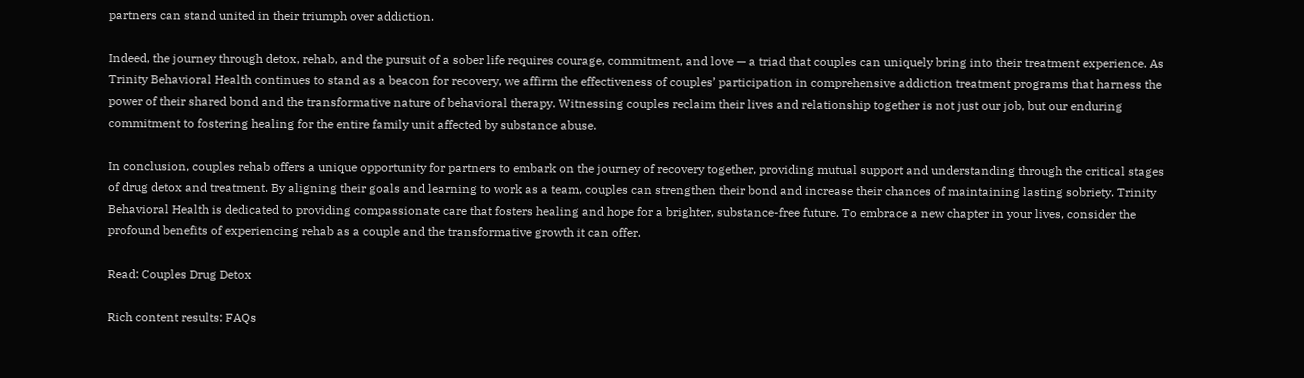partners can stand united in their triumph over addiction.

Indeed, the journey through detox, rehab, and the pursuit of a sober life requires courage, commitment, and love — a triad that couples can uniquely bring into their treatment experience. As Trinity Behavioral Health continues to stand as a beacon for recovery, we affirm the effectiveness of couples’ participation in comprehensive addiction treatment programs that harness the power of their shared bond and the transformative nature of behavioral therapy. Witnessing couples reclaim their lives and relationship together is not just our job, but our enduring commitment to fostering healing for the entire family unit affected by substance abuse.

In conclusion, couples rehab offers a unique opportunity for partners to embark on the journey of recovery together, providing mutual support and understanding through the critical stages of drug detox and treatment. By aligning their goals and learning to work as a team, couples can strengthen their bond and increase their chances of maintaining lasting sobriety. Trinity Behavioral Health is dedicated to providing compassionate care that fosters healing and hope for a brighter, substance-free future. To embrace a new chapter in your lives, consider the profound benefits of experiencing rehab as a couple and the transformative growth it can offer.

Read: Couples Drug Detox

Rich content results: FAQs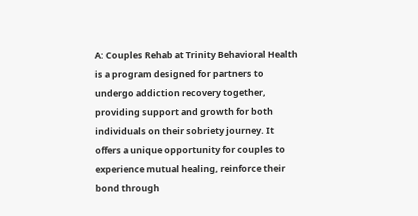A: Couples Rehab at Trinity Behavioral Health is a program designed for partners to undergo addiction recovery together, providing support and growth for both individuals on their sobriety journey. It offers a unique opportunity for couples to experience mutual healing, reinforce their bond through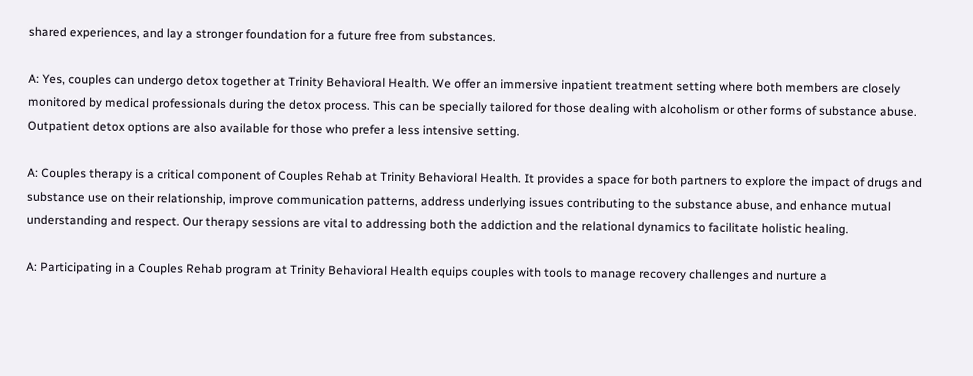shared experiences, and lay a stronger foundation for a future free from substances.

A: Yes, couples can undergo detox together at Trinity Behavioral Health. We offer an immersive inpatient treatment setting where both members are closely monitored by medical professionals during the detox process. This can be specially tailored for those dealing with alcoholism or other forms of substance abuse. Outpatient detox options are also available for those who prefer a less intensive setting.

A: Couples therapy is a critical component of Couples Rehab at Trinity Behavioral Health. It provides a space for both partners to explore the impact of drugs and substance use on their relationship, improve communication patterns, address underlying issues contributing to the substance abuse, and enhance mutual understanding and respect. Our therapy sessions are vital to addressing both the addiction and the relational dynamics to facilitate holistic healing.

A: Participating in a Couples Rehab program at Trinity Behavioral Health equips couples with tools to manage recovery challenges and nurture a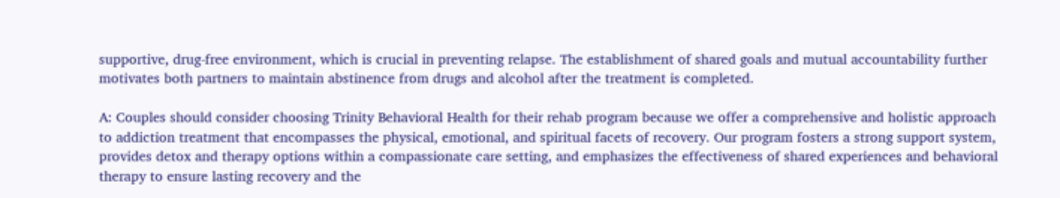supportive, drug-free environment, which is crucial in preventing relapse. The establishment of shared goals and mutual accountability further motivates both partners to maintain abstinence from drugs and alcohol after the treatment is completed.

A: Couples should consider choosing Trinity Behavioral Health for their rehab program because we offer a comprehensive and holistic approach to addiction treatment that encompasses the physical, emotional, and spiritual facets of recovery. Our program fosters a strong support system, provides detox and therapy options within a compassionate care setting, and emphasizes the effectiveness of shared experiences and behavioral therapy to ensure lasting recovery and the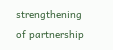strengthening of partnership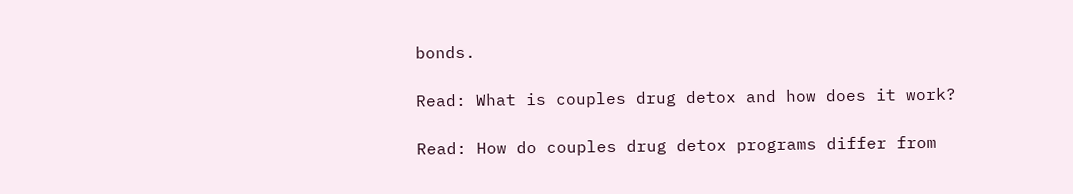bonds.

Read: What is couples drug detox and how does it work?

Read: How do couples drug detox programs differ from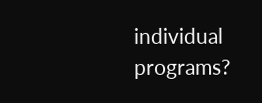individual programs?